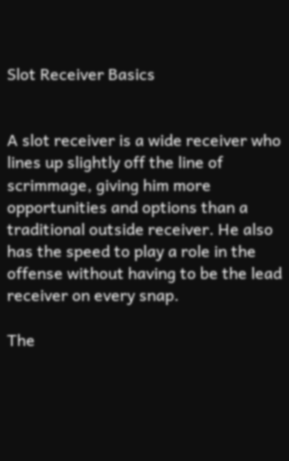Slot Receiver Basics


A slot receiver is a wide receiver who lines up slightly off the line of scrimmage, giving him more opportunities and options than a traditional outside receiver. He also has the speed to play a role in the offense without having to be the lead receiver on every snap.

The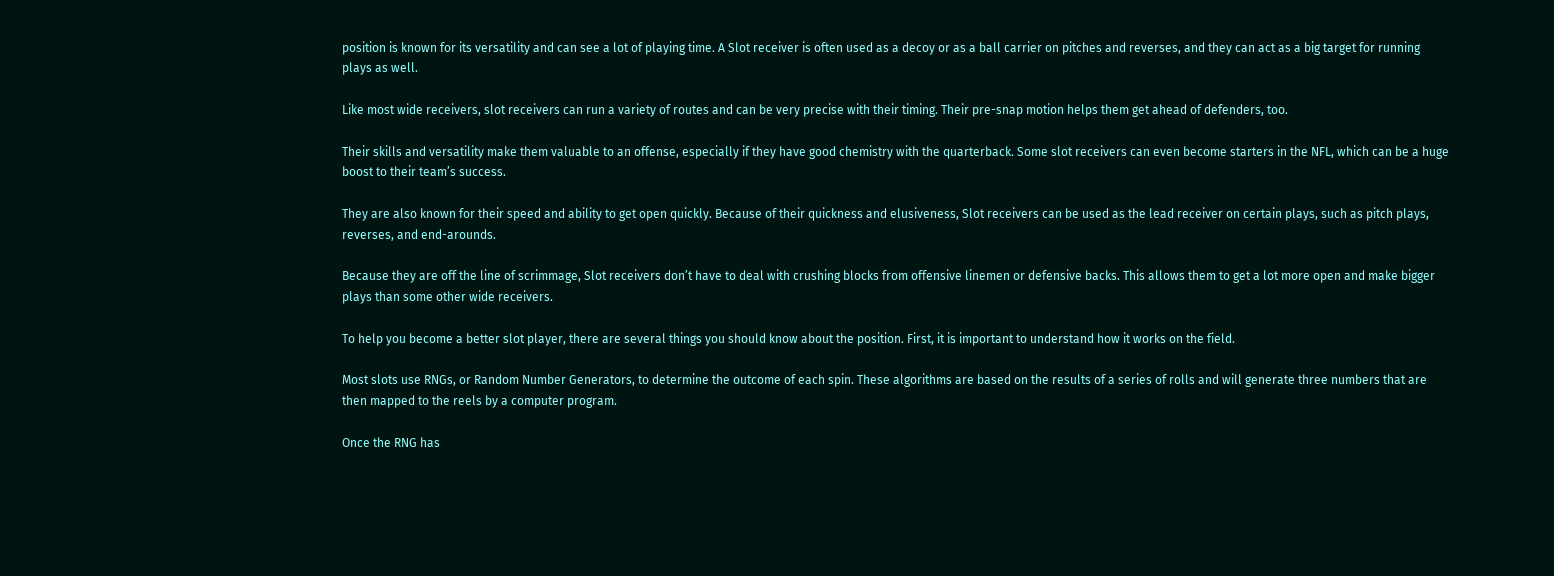position is known for its versatility and can see a lot of playing time. A Slot receiver is often used as a decoy or as a ball carrier on pitches and reverses, and they can act as a big target for running plays as well.

Like most wide receivers, slot receivers can run a variety of routes and can be very precise with their timing. Their pre-snap motion helps them get ahead of defenders, too.

Their skills and versatility make them valuable to an offense, especially if they have good chemistry with the quarterback. Some slot receivers can even become starters in the NFL, which can be a huge boost to their team’s success.

They are also known for their speed and ability to get open quickly. Because of their quickness and elusiveness, Slot receivers can be used as the lead receiver on certain plays, such as pitch plays, reverses, and end-arounds.

Because they are off the line of scrimmage, Slot receivers don’t have to deal with crushing blocks from offensive linemen or defensive backs. This allows them to get a lot more open and make bigger plays than some other wide receivers.

To help you become a better slot player, there are several things you should know about the position. First, it is important to understand how it works on the field.

Most slots use RNGs, or Random Number Generators, to determine the outcome of each spin. These algorithms are based on the results of a series of rolls and will generate three numbers that are then mapped to the reels by a computer program.

Once the RNG has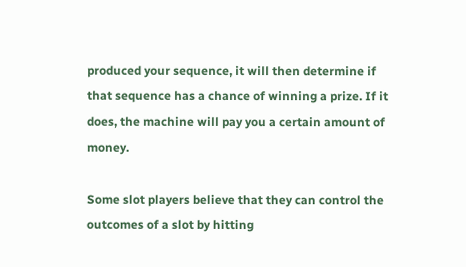produced your sequence, it will then determine if that sequence has a chance of winning a prize. If it does, the machine will pay you a certain amount of money.

Some slot players believe that they can control the outcomes of a slot by hitting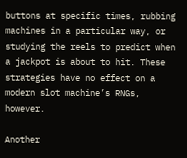buttons at specific times, rubbing machines in a particular way, or studying the reels to predict when a jackpot is about to hit. These strategies have no effect on a modern slot machine’s RNGs, however.

Another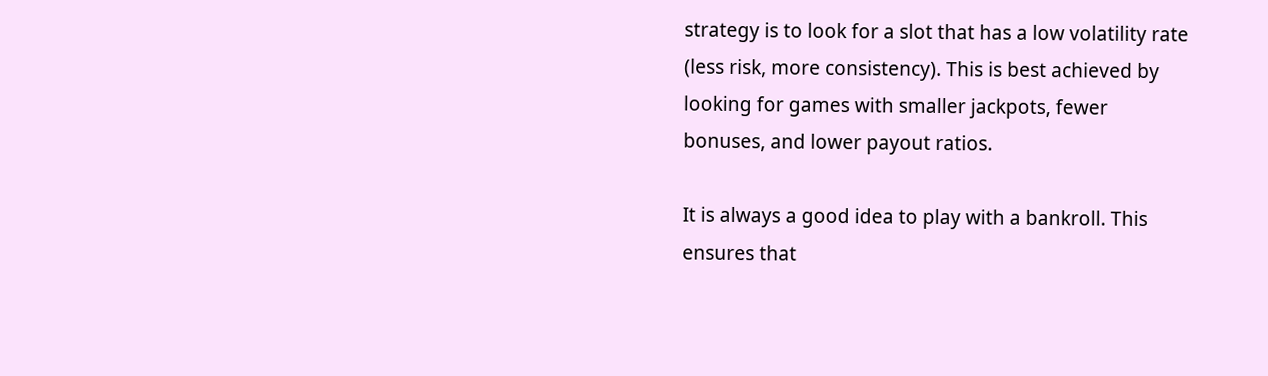strategy is to look for a slot that has a low volatility rate (less risk, more consistency). This is best achieved by looking for games with smaller jackpots, fewer bonuses, and lower payout ratios.

It is always a good idea to play with a bankroll. This ensures that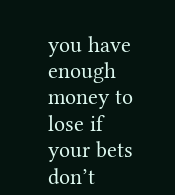you have enough money to lose if your bets don’t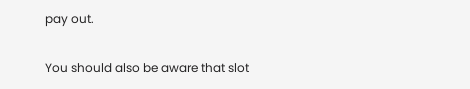pay out.

You should also be aware that slot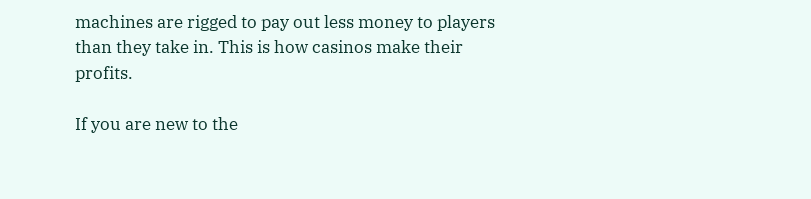machines are rigged to pay out less money to players than they take in. This is how casinos make their profits.

If you are new to the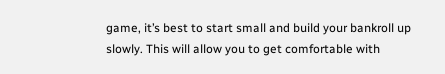game, it’s best to start small and build your bankroll up slowly. This will allow you to get comfortable with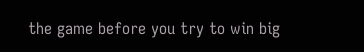the game before you try to win big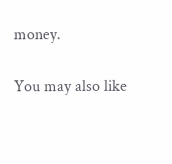money.

You may also like